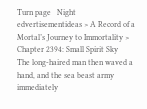Turn page   Night
edvertisementideas > A Record of a Mortal’s Journey to Immortality > Chapter 2394: Small Spirit Sky
The long-haired man then waved a hand, and the sea beast army immediately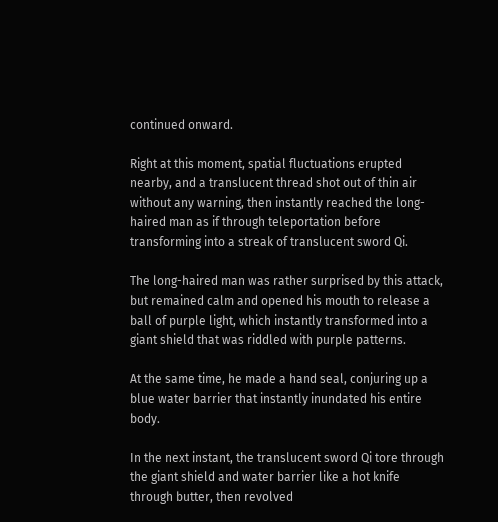continued onward.

Right at this moment, spatial fluctuations erupted nearby, and a translucent thread shot out of thin air without any warning, then instantly reached the long-haired man as if through teleportation before transforming into a streak of translucent sword Qi.

The long-haired man was rather surprised by this attack, but remained calm and opened his mouth to release a ball of purple light, which instantly transformed into a giant shield that was riddled with purple patterns.

At the same time, he made a hand seal, conjuring up a blue water barrier that instantly inundated his entire body.

In the next instant, the translucent sword Qi tore through the giant shield and water barrier like a hot knife through butter, then revolved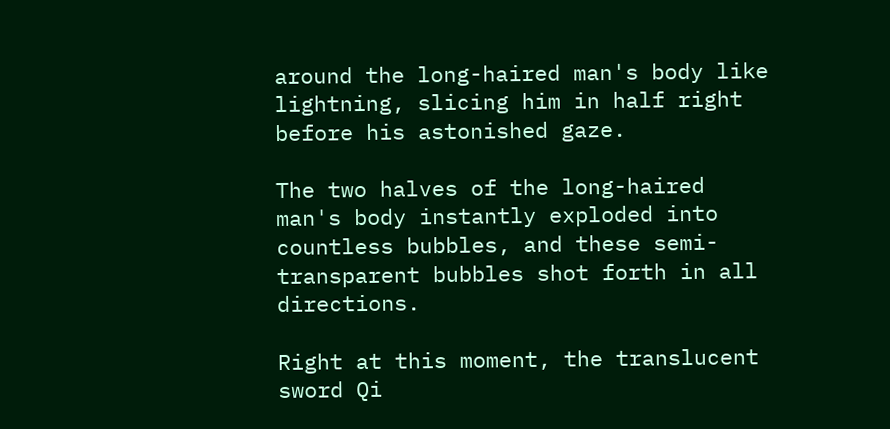around the long-haired man's body like lightning, slicing him in half right before his astonished gaze.

The two halves of the long-haired man's body instantly exploded into countless bubbles, and these semi-transparent bubbles shot forth in all directions.

Right at this moment, the translucent sword Qi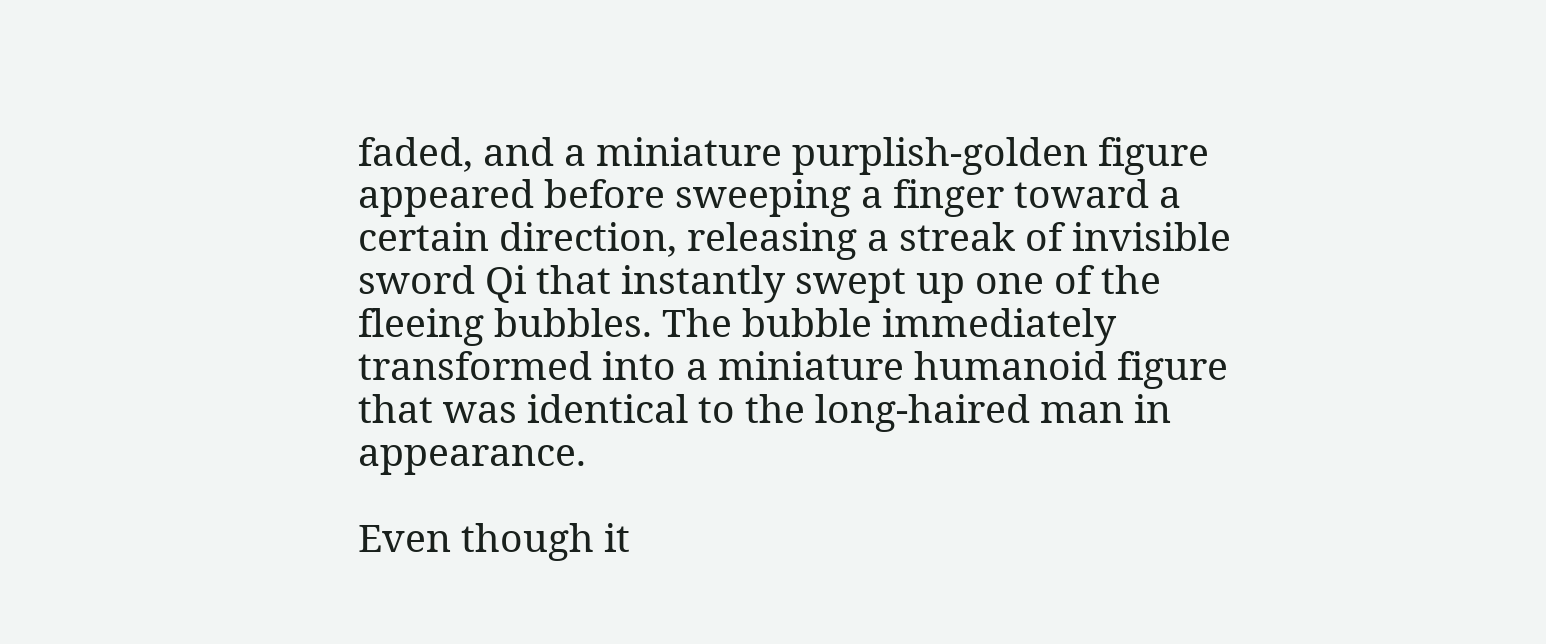faded, and a miniature purplish-golden figure appeared before sweeping a finger toward a certain direction, releasing a streak of invisible sword Qi that instantly swept up one of the fleeing bubbles. The bubble immediately transformed into a miniature humanoid figure that was identical to the long-haired man in appearance.

Even though it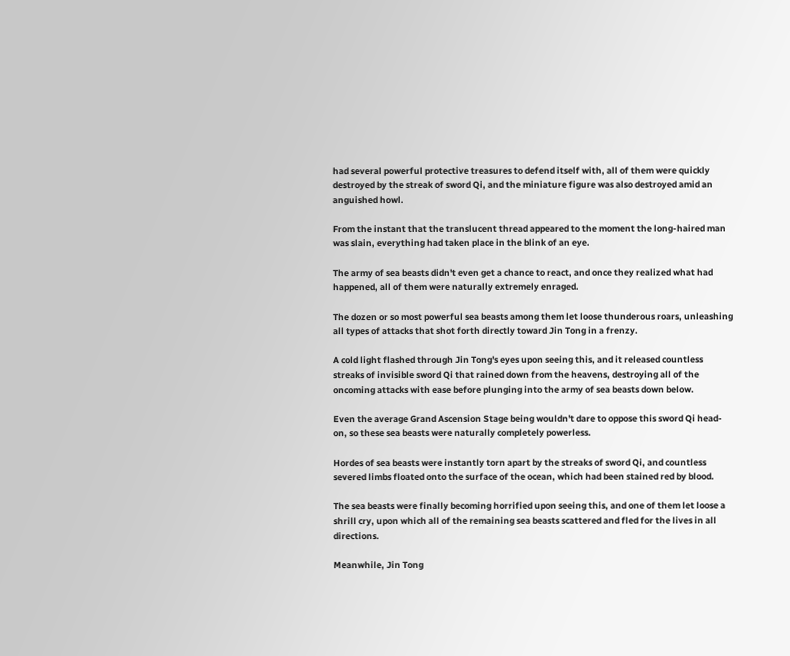had several powerful protective treasures to defend itself with, all of them were quickly destroyed by the streak of sword Qi, and the miniature figure was also destroyed amid an anguished howl.

From the instant that the translucent thread appeared to the moment the long-haired man was slain, everything had taken place in the blink of an eye.

The army of sea beasts didn't even get a chance to react, and once they realized what had happened, all of them were naturally extremely enraged.

The dozen or so most powerful sea beasts among them let loose thunderous roars, unleashing all types of attacks that shot forth directly toward Jin Tong in a frenzy.

A cold light flashed through Jin Tong's eyes upon seeing this, and it released countless streaks of invisible sword Qi that rained down from the heavens, destroying all of the oncoming attacks with ease before plunging into the army of sea beasts down below.

Even the average Grand Ascension Stage being wouldn't dare to oppose this sword Qi head-on, so these sea beasts were naturally completely powerless.

Hordes of sea beasts were instantly torn apart by the streaks of sword Qi, and countless severed limbs floated onto the surface of the ocean, which had been stained red by blood.

The sea beasts were finally becoming horrified upon seeing this, and one of them let loose a shrill cry, upon which all of the remaining sea beasts scattered and fled for the lives in all directions.

Meanwhile, Jin Tong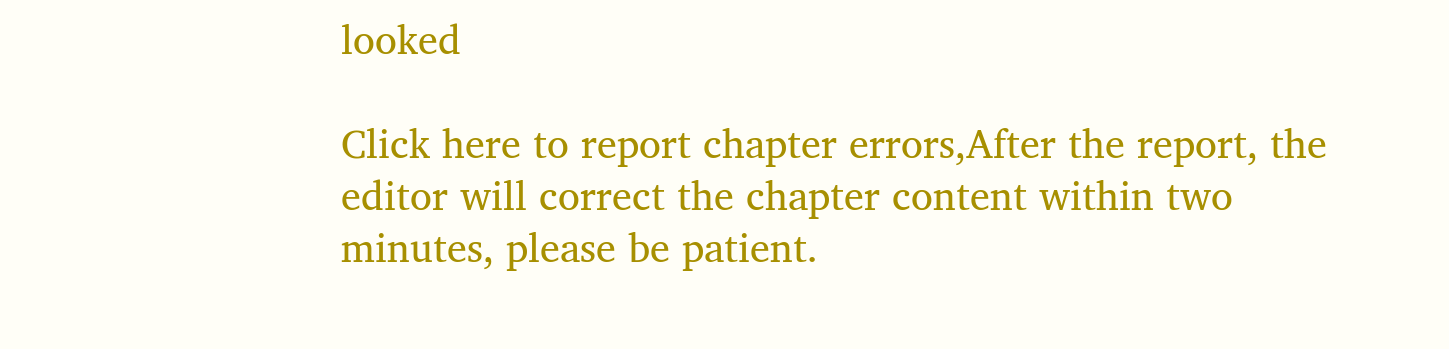looked

Click here to report chapter errors,After the report, the editor will correct the chapter content within two minutes, please be patient.